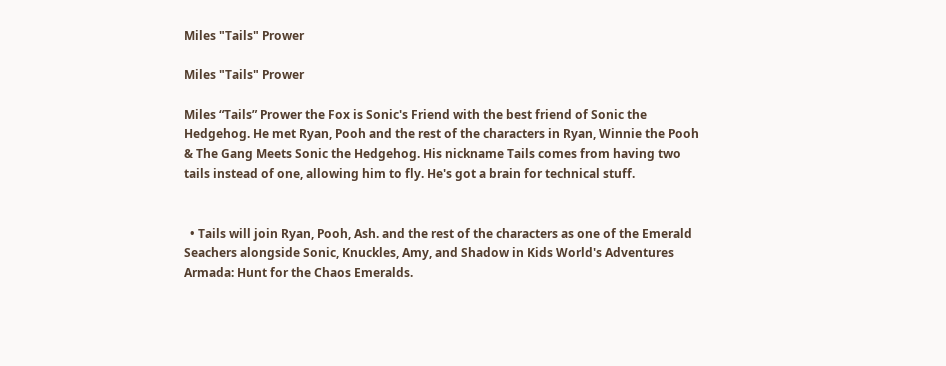Miles "Tails" Prower

Miles "Tails" Prower

Miles “Tails” Prower the Fox is Sonic's Friend with the best friend of Sonic the Hedgehog. He met Ryan, Pooh and the rest of the characters in Ryan, Winnie the Pooh & The Gang Meets Sonic the Hedgehog. His nickname Tails comes from having two tails instead of one, allowing him to fly. He's got a brain for technical stuff.


  • Tails will join Ryan, Pooh, Ash. and the rest of the characters as one of the Emerald Seachers alongside Sonic, Knuckles, Amy, and Shadow in Kids World's Adventures Armada: Hunt for the Chaos Emeralds.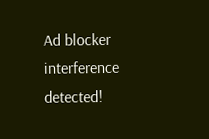Ad blocker interference detected!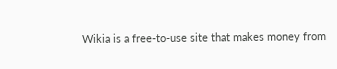Wikia is a free-to-use site that makes money from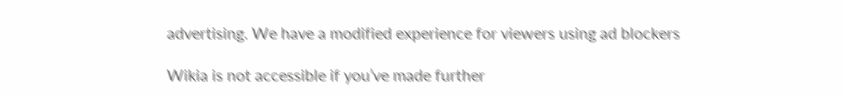advertising. We have a modified experience for viewers using ad blockers

Wikia is not accessible if you’ve made further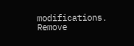modifications. Remove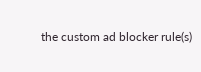the custom ad blocker rule(s)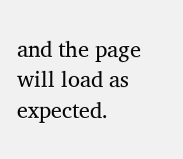and the page will load as expected.